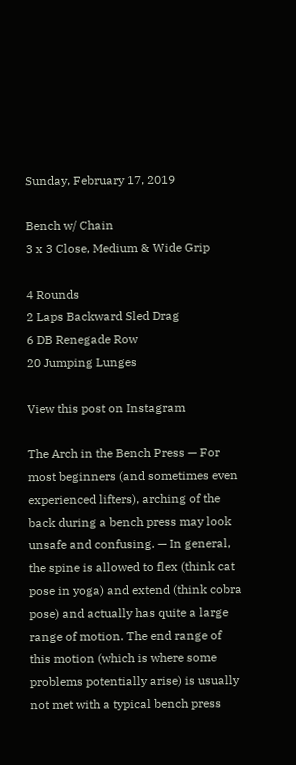Sunday, February 17, 2019

Bench w/ Chain
3 x 3 Close, Medium & Wide Grip

4 Rounds
2 Laps Backward Sled Drag
6 DB Renegade Row
20 Jumping Lunges

View this post on Instagram

The Arch in the Bench Press — For most beginners (and sometimes even experienced lifters), arching of the back during a bench press may look unsafe and confusing. — In general, the spine is allowed to flex (think cat pose in yoga) and extend (think cobra pose) and actually has quite a large range of motion. The end range of this motion (which is where some problems potentially arise) is usually not met with a typical bench press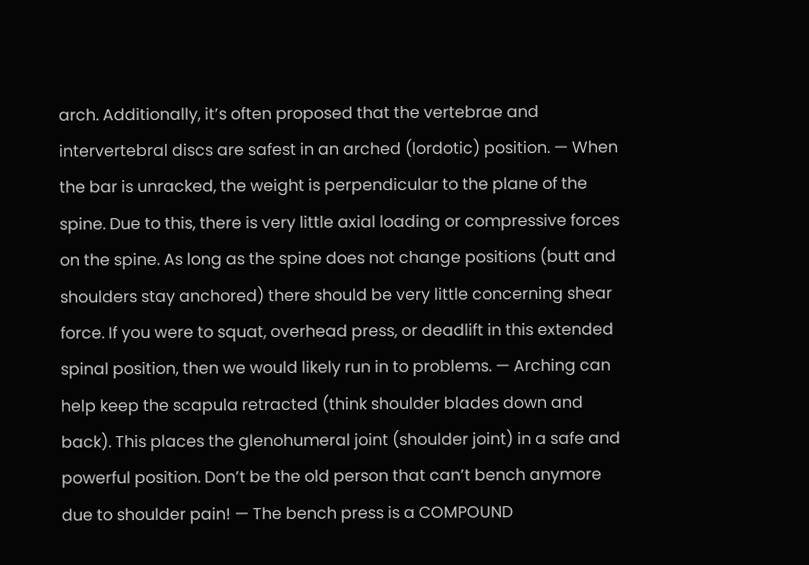arch. Additionally, it’s often proposed that the vertebrae and intervertebral discs are safest in an arched (lordotic) position. — When the bar is unracked, the weight is perpendicular to the plane of the spine. Due to this, there is very little axial loading or compressive forces on the spine. As long as the spine does not change positions (butt and shoulders stay anchored) there should be very little concerning shear force. If you were to squat, overhead press, or deadlift in this extended spinal position, then we would likely run in to problems. — Arching can help keep the scapula retracted (think shoulder blades down and back). This places the glenohumeral joint (shoulder joint) in a safe and powerful position. Don’t be the old person that can’t bench anymore due to shoulder pain! — The bench press is a COMPOUND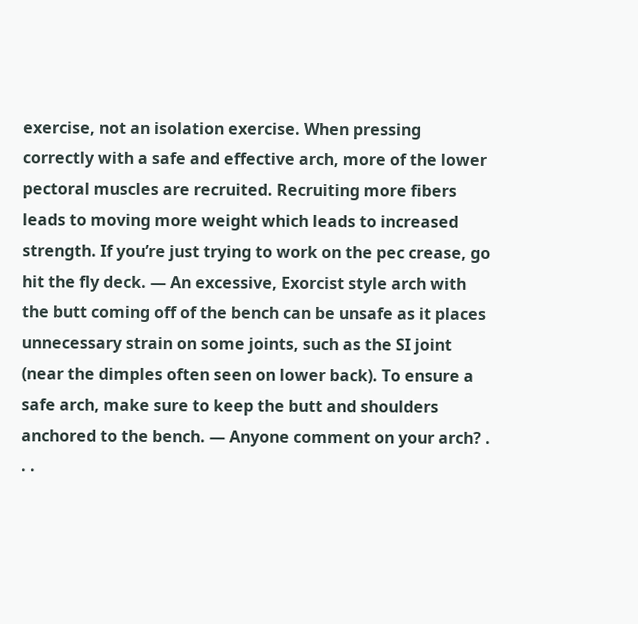exercise, not an isolation exercise. When pressing correctly with a safe and effective arch, more of the lower pectoral muscles are recruited. Recruiting more fibers leads to moving more weight which leads to increased strength. If you’re just trying to work on the pec crease, go hit the fly deck. — An excessive, Exorcist style arch with the butt coming off of the bench can be unsafe as it places unnecessary strain on some joints, such as the SI joint (near the dimples often seen on lower back). To ensure a safe arch, make sure to keep the butt and shoulders anchored to the bench. — Anyone comment on your arch? . . .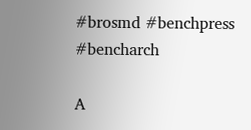#brosmd #benchpress #bencharch

A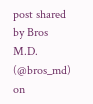post shared by Bros M.D. (@bros_md) on